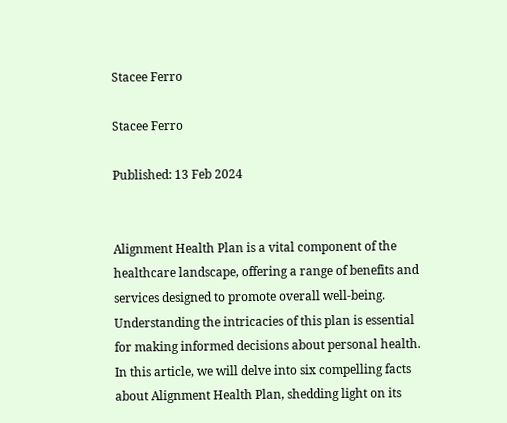Stacee Ferro

Stacee Ferro

Published: 13 Feb 2024


Alignment Health Plan is a vital component of the healthcare landscape, offering a range of benefits and services designed to promote overall well-being. Understanding the intricacies of this plan is essential for making informed decisions about personal health. In this article, we will delve into six compelling facts about Alignment Health Plan, shedding light on its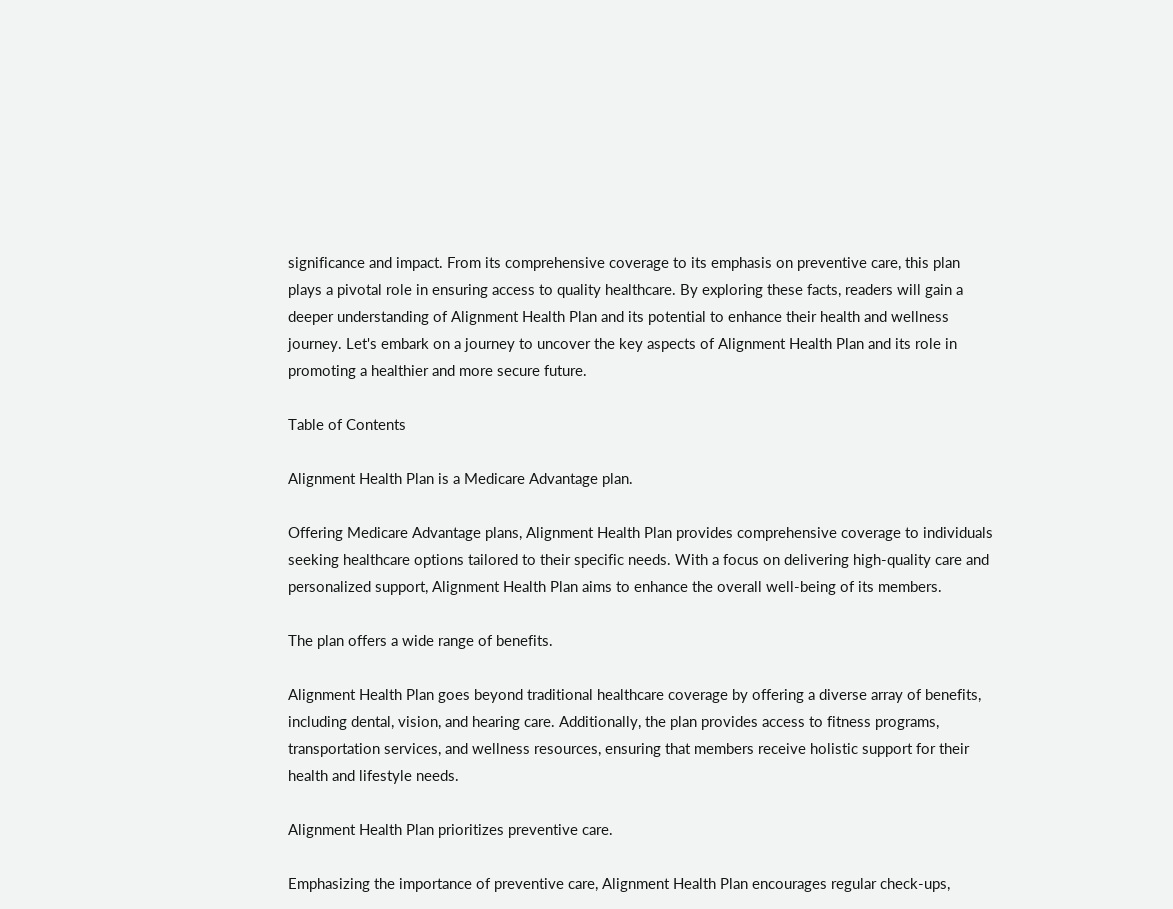significance and impact. From its comprehensive coverage to its emphasis on preventive care, this plan plays a pivotal role in ensuring access to quality healthcare. By exploring these facts, readers will gain a deeper understanding of Alignment Health Plan and its potential to enhance their health and wellness journey. Let's embark on a journey to uncover the key aspects of Alignment Health Plan and its role in promoting a healthier and more secure future.

Table of Contents

Alignment Health Plan is a Medicare Advantage plan.

Offering Medicare Advantage plans, Alignment Health Plan provides comprehensive coverage to individuals seeking healthcare options tailored to their specific needs. With a focus on delivering high-quality care and personalized support, Alignment Health Plan aims to enhance the overall well-being of its members.

The plan offers a wide range of benefits.

Alignment Health Plan goes beyond traditional healthcare coverage by offering a diverse array of benefits, including dental, vision, and hearing care. Additionally, the plan provides access to fitness programs, transportation services, and wellness resources, ensuring that members receive holistic support for their health and lifestyle needs.

Alignment Health Plan prioritizes preventive care.

Emphasizing the importance of preventive care, Alignment Health Plan encourages regular check-ups,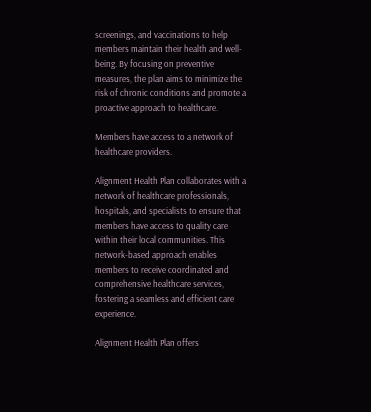screenings, and vaccinations to help members maintain their health and well-being. By focusing on preventive measures, the plan aims to minimize the risk of chronic conditions and promote a proactive approach to healthcare.

Members have access to a network of healthcare providers.

Alignment Health Plan collaborates with a network of healthcare professionals, hospitals, and specialists to ensure that members have access to quality care within their local communities. This network-based approach enables members to receive coordinated and comprehensive healthcare services, fostering a seamless and efficient care experience.

Alignment Health Plan offers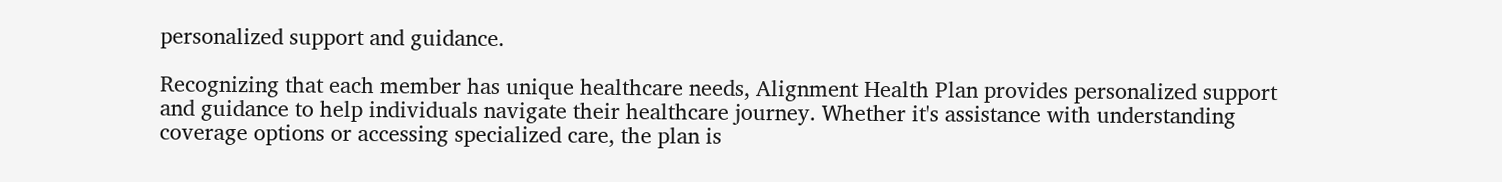personalized support and guidance.

Recognizing that each member has unique healthcare needs, Alignment Health Plan provides personalized support and guidance to help individuals navigate their healthcare journey. Whether it's assistance with understanding coverage options or accessing specialized care, the plan is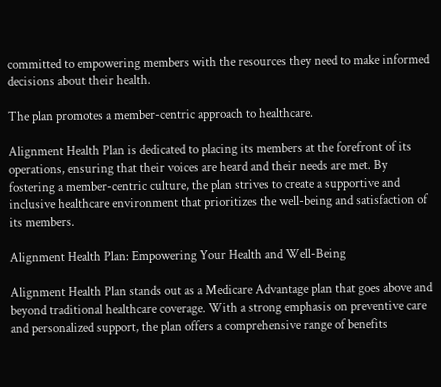committed to empowering members with the resources they need to make informed decisions about their health.

The plan promotes a member-centric approach to healthcare.

Alignment Health Plan is dedicated to placing its members at the forefront of its operations, ensuring that their voices are heard and their needs are met. By fostering a member-centric culture, the plan strives to create a supportive and inclusive healthcare environment that prioritizes the well-being and satisfaction of its members.

Alignment Health Plan: Empowering Your Health and Well-Being

Alignment Health Plan stands out as a Medicare Advantage plan that goes above and beyond traditional healthcare coverage. With a strong emphasis on preventive care and personalized support, the plan offers a comprehensive range of benefits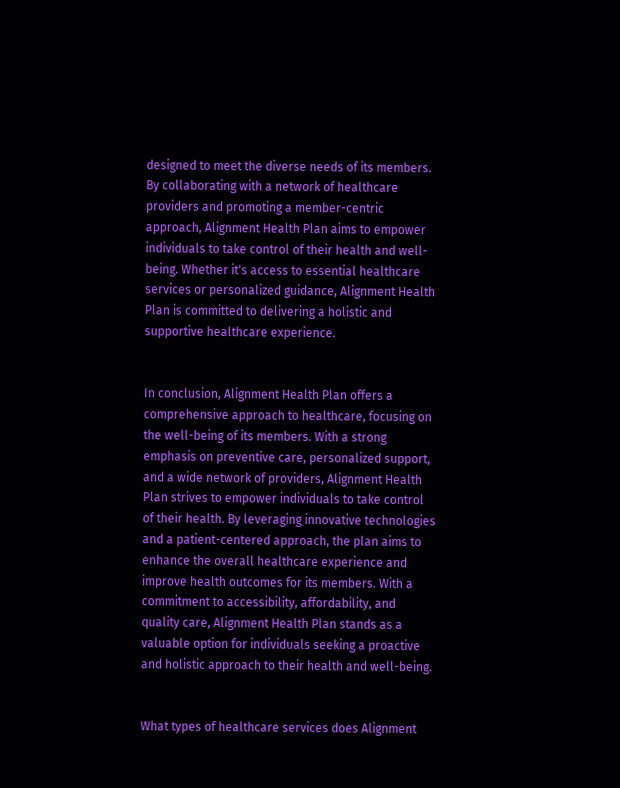designed to meet the diverse needs of its members. By collaborating with a network of healthcare providers and promoting a member-centric approach, Alignment Health Plan aims to empower individuals to take control of their health and well-being. Whether it's access to essential healthcare services or personalized guidance, Alignment Health Plan is committed to delivering a holistic and supportive healthcare experience.


In conclusion, Alignment Health Plan offers a comprehensive approach to healthcare, focusing on the well-being of its members. With a strong emphasis on preventive care, personalized support, and a wide network of providers, Alignment Health Plan strives to empower individuals to take control of their health. By leveraging innovative technologies and a patient-centered approach, the plan aims to enhance the overall healthcare experience and improve health outcomes for its members. With a commitment to accessibility, affordability, and quality care, Alignment Health Plan stands as a valuable option for individuals seeking a proactive and holistic approach to their health and well-being.


What types of healthcare services does Alignment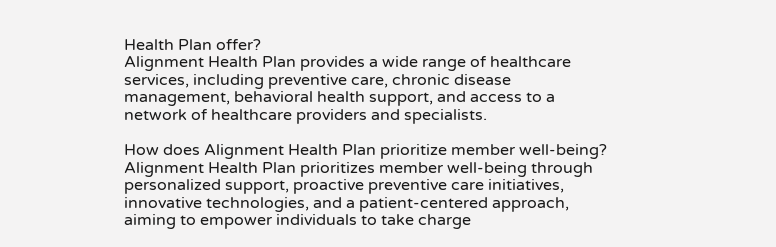Health Plan offer?
Alignment Health Plan provides a wide range of healthcare services, including preventive care, chronic disease management, behavioral health support, and access to a network of healthcare providers and specialists.

How does Alignment Health Plan prioritize member well-being?
Alignment Health Plan prioritizes member well-being through personalized support, proactive preventive care initiatives, innovative technologies, and a patient-centered approach, aiming to empower individuals to take charge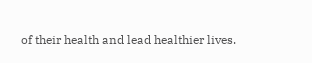of their health and lead healthier lives.